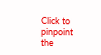Click to pinpoint the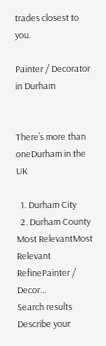trades closest to you.

Painter / Decorator in Durham


There’s more than oneDurham in the UK

  1. Durham City
  2. Durham County
Most RelevantMost Relevant
RefinePainter / Decor...
Search results
Describe your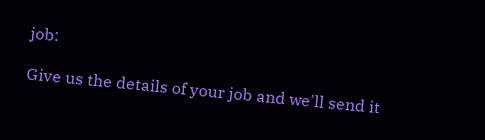job:

Give us the details of your job and we'll send it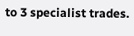to 3 specialist trades.